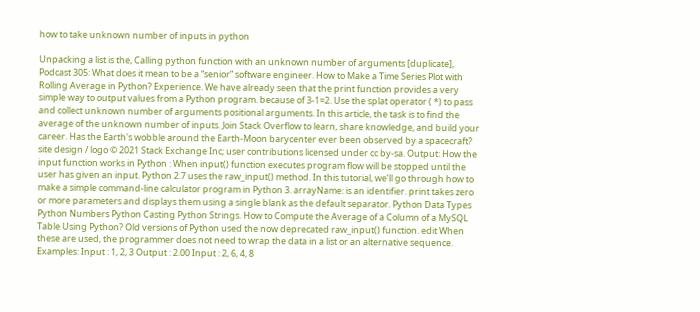how to take unknown number of inputs in python

Unpacking a list is the, Calling python function with an unknown number of arguments [duplicate], Podcast 305: What does it mean to be a “senior” software engineer. How to Make a Time Series Plot with Rolling Average in Python? Experience. We have already seen that the print function provides a very simple way to output values from a Python program. because of 3-1=2. Use the splat operator ( *) to pass and collect unknown number of arguments positional arguments. In this article, the task is to find the average of the unknown number of inputs. Join Stack Overflow to learn, share knowledge, and build your career. Has the Earth's wobble around the Earth-Moon barycenter ever been observed by a spacecraft? site design / logo © 2021 Stack Exchange Inc; user contributions licensed under cc by-sa. Output: How the input function works in Python : When input() function executes program flow will be stopped until the user has given an input. Python 2.7 uses the raw_input() method. In this tutorial, we’ll go through how to make a simple command-line calculator program in Python 3. arrayName: is an identifier. print takes zero or more parameters and displays them using a single blank as the default separator. Python Data Types Python Numbers Python Casting Python Strings. How to Compute the Average of a Column of a MySQL Table Using Python? Old versions of Python used the now deprecated raw_input() function. edit When these are used, the programmer does not need to wrap the data in a list or an alternative sequence. Examples: Input : 1, 2, 3 Output : 2.00 Input : 2, 6, 4, 8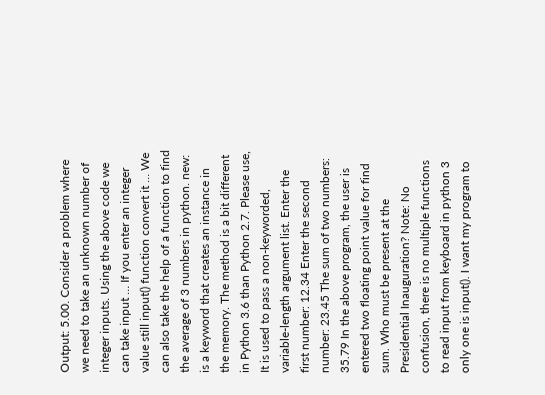Output: 5.00. Consider a problem where we need to take an unknown number of integer inputs. Using the above code we can take input … If you enter an integer value still input() function convert it … We can also take the help of a function to find the average of 3 numbers in python. new: is a keyword that creates an instance in the memory. The method is a bit different in Python 3.6 than Python 2.7. Please use, It is used to pass a non-keyworded, variable-length argument list. Enter the first number: 12.34 Enter the second number: 23.45 The sum of two numbers: 35.79 In the above program, the user is entered two floating point value for find sum. Who must be present at the Presidential Inauguration? Note: No confusion, there is no multiple functions to read input from keyboard in python 3 only one is input(). I want my program to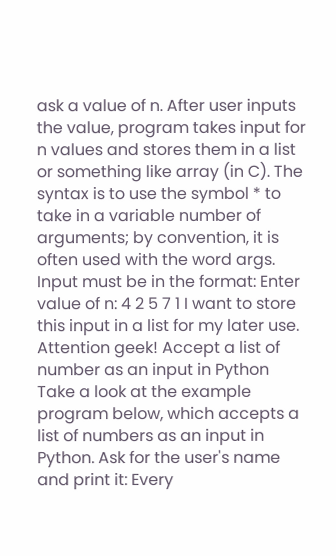ask a value of n. After user inputs the value, program takes input for n values and stores them in a list or something like array (in C). The syntax is to use the symbol * to take in a variable number of arguments; by convention, it is often used with the word args. Input must be in the format: Enter value of n: 4 2 5 7 1 I want to store this input in a list for my later use. Attention geek! Accept a list of number as an input in Python Take a look at the example program below, which accepts a list of numbers as an input in Python. Ask for the user's name and print it: Every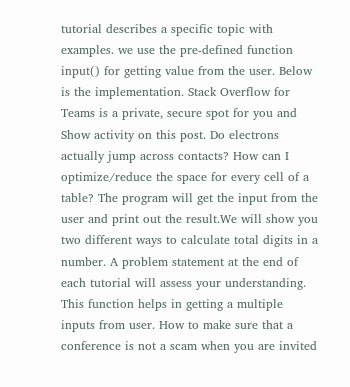tutorial describes a specific topic with examples. we use the pre-defined function input() for getting value from the user. Below is the implementation. Stack Overflow for Teams is a private, secure spot for you and Show activity on this post. Do electrons actually jump across contacts? How can I optimize/reduce the space for every cell of a table? The program will get the input from the user and print out the result.We will show you two different ways to calculate total digits in a number. A problem statement at the end of each tutorial will assess your understanding. This function helps in getting a multiple inputs from user. How to make sure that a conference is not a scam when you are invited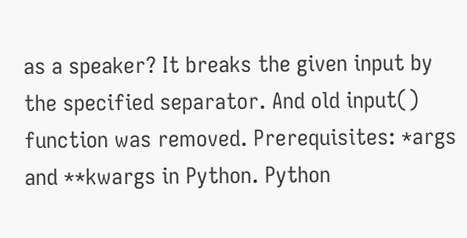as a speaker? It breaks the given input by the specified separator. And old input() function was removed. Prerequisites: *args and **kwargs in Python. Python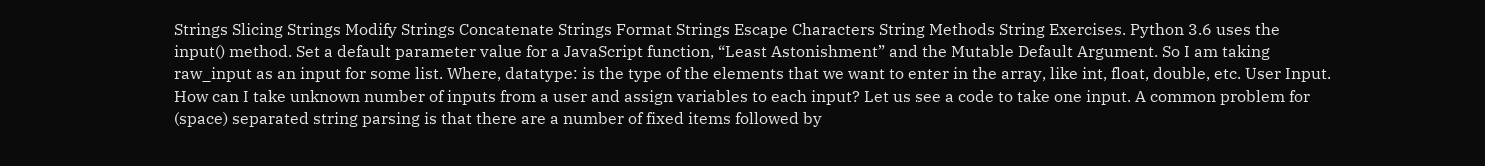Strings Slicing Strings Modify Strings Concatenate Strings Format Strings Escape Characters String Methods String Exercises. Python 3.6 uses the input() method. Set a default parameter value for a JavaScript function, “Least Astonishment” and the Mutable Default Argument. So I am taking raw_input as an input for some list. Where, datatype: is the type of the elements that we want to enter in the array, like int, float, double, etc. User Input. How can I take unknown number of inputs from a user and assign variables to each input? Let us see a code to take one input. A common problem for (space) separated string parsing is that there are a number of fixed items followed by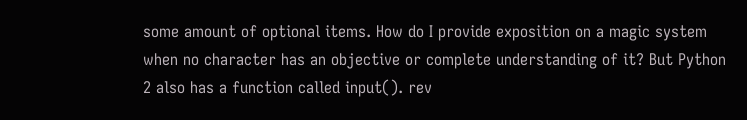some amount of optional items. How do I provide exposition on a magic system when no character has an objective or complete understanding of it? But Python 2 also has a function called input(). rev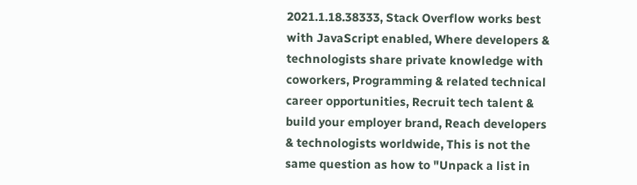2021.1.18.38333, Stack Overflow works best with JavaScript enabled, Where developers & technologists share private knowledge with coworkers, Programming & related technical career opportunities, Recruit tech talent & build your employer brand, Reach developers & technologists worldwide, This is not the same question as how to "Unpack a list in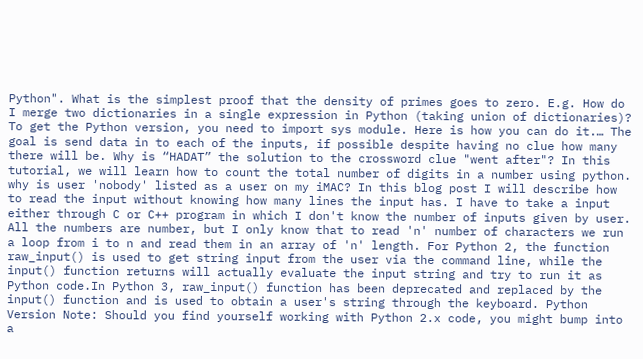Python". What is the simplest proof that the density of primes goes to zero. E.g. How do I merge two dictionaries in a single expression in Python (taking union of dictionaries)? To get the Python version, you need to import sys module. Here is how you can do it.… The goal is send data in to each of the inputs, if possible despite having no clue how many there will be. Why is “HADAT” the solution to the crossword clue "went after"? In this tutorial, we will learn how to count the total number of digits in a number using python. why is user 'nobody' listed as a user on my iMAC? In this blog post I will describe how to read the input without knowing how many lines the input has. I have to take a input either through C or C++ program in which I don't know the number of inputs given by user. All the numbers are number, but I only know that to read 'n' number of characters we run a loop from i to n and read them in an array of 'n' length. For Python 2, the function raw_input() is used to get string input from the user via the command line, while the input() function returns will actually evaluate the input string and try to run it as Python code.In Python 3, raw_input() function has been deprecated and replaced by the input() function and is used to obtain a user's string through the keyboard. Python Version Note: Should you find yourself working with Python 2.x code, you might bump into a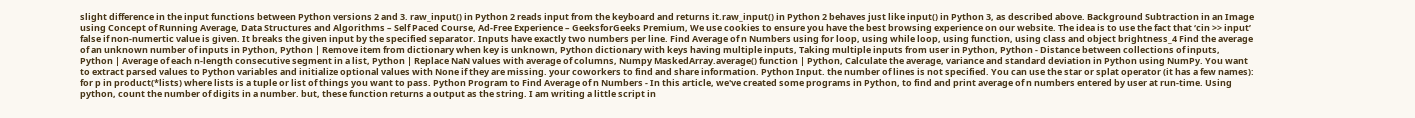slight difference in the input functions between Python versions 2 and 3. raw_input() in Python 2 reads input from the keyboard and returns it.raw_input() in Python 2 behaves just like input() in Python 3, as described above. Background Subtraction in an Image using Concept of Running Average, Data Structures and Algorithms – Self Paced Course, Ad-Free Experience – GeeksforGeeks Premium, We use cookies to ensure you have the best browsing experience on our website. The idea is to use the fact that ‘cin >> input’ false if non-numertic value is given. It breaks the given input by the specified separator. Inputs have exactly two numbers per line. Find Average of n Numbers using for loop, using while loop, using function, using class and object brightness_4 Find the average of an unknown number of inputs in Python, Python | Remove item from dictionary when key is unknown, Python dictionary with keys having multiple inputs, Taking multiple inputs from user in Python, Python - Distance between collections of inputs, Python | Average of each n-length consecutive segment in a list, Python | Replace NaN values with average of columns, Numpy MaskedArray.average() function | Python, Calculate the average, variance and standard deviation in Python using NumPy. You want to extract parsed values to Python variables and initialize optional values with None if they are missing. your coworkers to find and share information. Python Input. the number of lines is not specified. You can use the star or splat operator (it has a few names): for p in product(*lists) where lists is a tuple or list of things you want to pass. Python Program to Find Average of n Numbers - In this article, we've created some programs in Python, to find and print average of n numbers entered by user at run-time. Using python, count the number of digits in a number. but, these function returns a output as the string. I am writing a little script in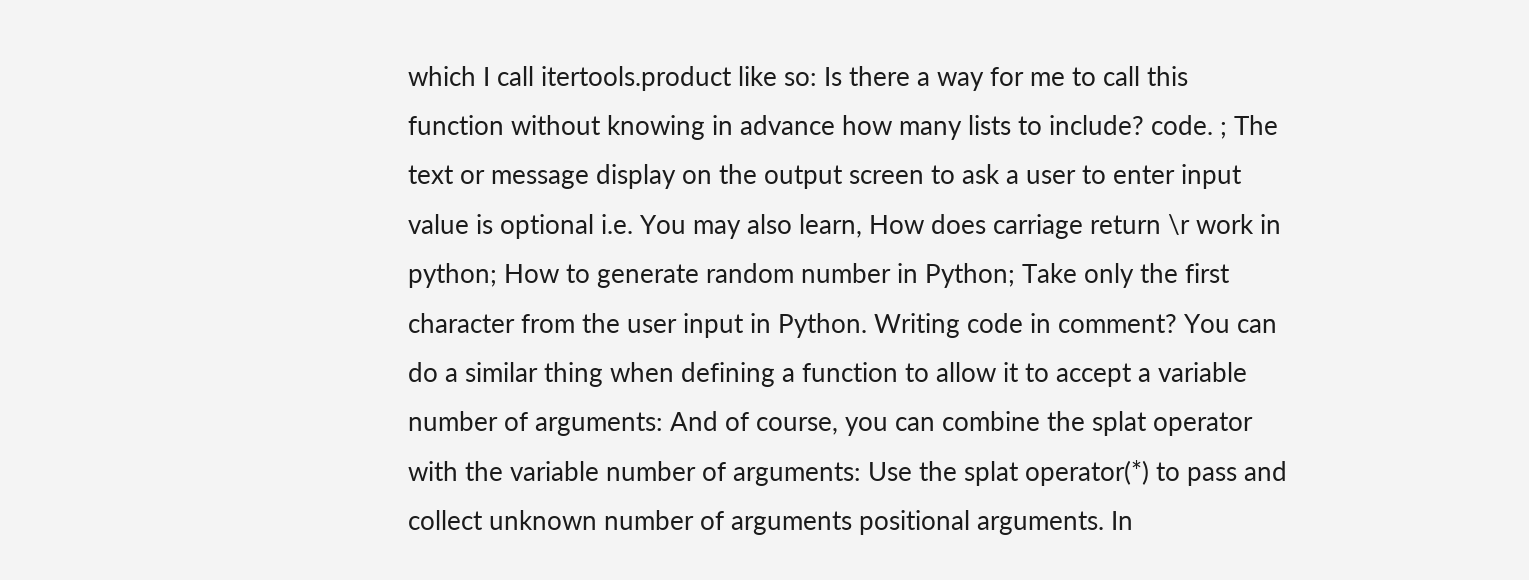which I call itertools.product like so: Is there a way for me to call this function without knowing in advance how many lists to include? code. ; The text or message display on the output screen to ask a user to enter input value is optional i.e. You may also learn, How does carriage return \r work in python; How to generate random number in Python; Take only the first character from the user input in Python. Writing code in comment? You can do a similar thing when defining a function to allow it to accept a variable number of arguments: And of course, you can combine the splat operator with the variable number of arguments: Use the splat operator(*) to pass and collect unknown number of arguments positional arguments. In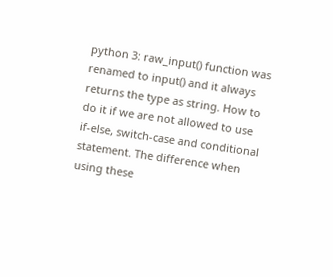python 3: raw_input() function was renamed to input() and it always returns the type as string. How to do it if we are not allowed to use if-else, switch-case and conditional statement. The difference when using these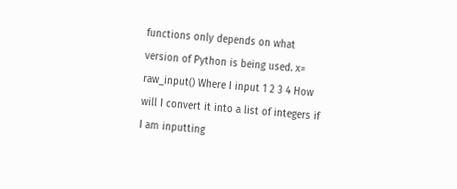functions only depends on what version of Python is being used. x= raw_input() Where I input 1 2 3 4 How will I convert it into a list of integers if I am inputting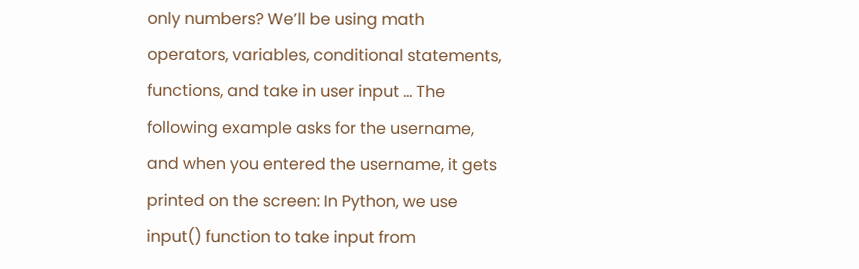only numbers? We’ll be using math operators, variables, conditional statements, functions, and take in user input … The following example asks for the username, and when you entered the username, it gets printed on the screen: In Python, we use input() function to take input from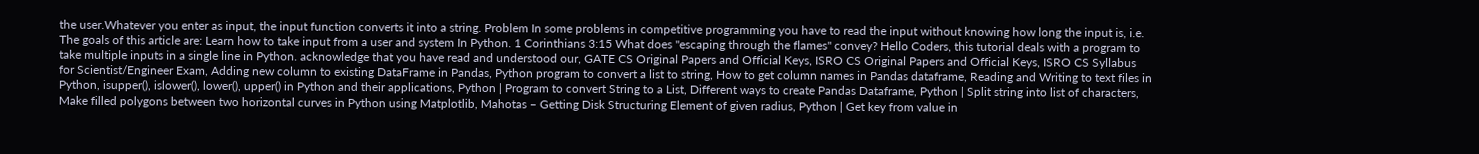the user.Whatever you enter as input, the input function converts it into a string. Problem In some problems in competitive programming you have to read the input without knowing how long the input is, i.e. The goals of this article are: Learn how to take input from a user and system In Python. 1 Corinthians 3:15 What does "escaping through the flames" convey? Hello Coders, this tutorial deals with a program to take multiple inputs in a single line in Python. acknowledge that you have read and understood our, GATE CS Original Papers and Official Keys, ISRO CS Original Papers and Official Keys, ISRO CS Syllabus for Scientist/Engineer Exam, Adding new column to existing DataFrame in Pandas, Python program to convert a list to string, How to get column names in Pandas dataframe, Reading and Writing to text files in Python, isupper(), islower(), lower(), upper() in Python and their applications, Python | Program to convert String to a List, Different ways to create Pandas Dataframe, Python | Split string into list of characters, Make filled polygons between two horizontal curves in Python using Matplotlib, Mahotas – Getting Disk Structuring Element of given radius, Python | Get key from value in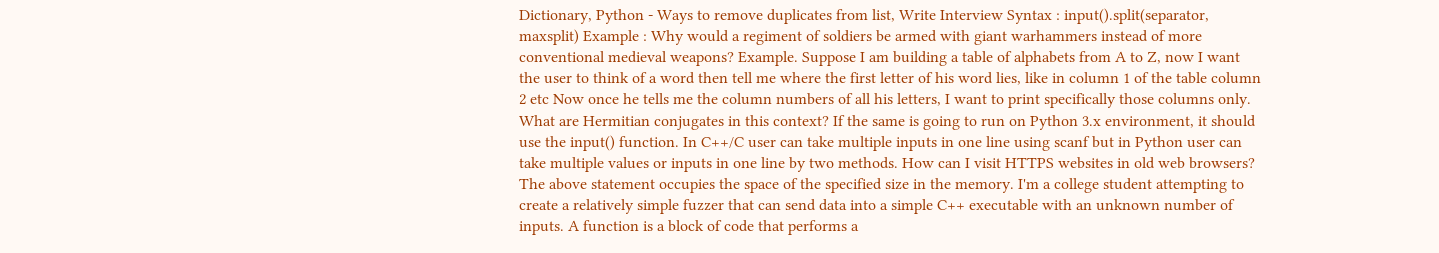Dictionary, Python - Ways to remove duplicates from list, Write Interview Syntax : input().split(separator, maxsplit) Example : Why would a regiment of soldiers be armed with giant warhammers instead of more conventional medieval weapons? Example. Suppose I am building a table of alphabets from A to Z, now I want the user to think of a word then tell me where the first letter of his word lies, like in column 1 of the table column 2 etc Now once he tells me the column numbers of all his letters, I want to print specifically those columns only. What are Hermitian conjugates in this context? If the same is going to run on Python 3.x environment, it should use the input() function. In C++/C user can take multiple inputs in one line using scanf but in Python user can take multiple values or inputs in one line by two methods. How can I visit HTTPS websites in old web browsers? The above statement occupies the space of the specified size in the memory. I'm a college student attempting to create a relatively simple fuzzer that can send data into a simple C++ executable with an unknown number of inputs. A function is a block of code that performs a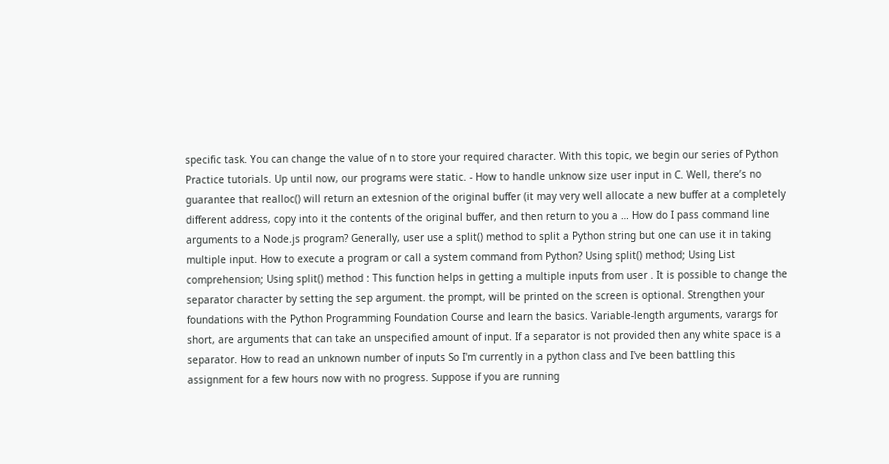specific task. You can change the value of n to store your required character. With this topic, we begin our series of Python Practice tutorials. Up until now, our programs were static. - How to handle unknow size user input in C. Well, there’s no guarantee that realloc() will return an extesnion of the original buffer (it may very well allocate a new buffer at a completely different address, copy into it the contents of the original buffer, and then return to you a … How do I pass command line arguments to a Node.js program? Generally, user use a split() method to split a Python string but one can use it in taking multiple input. How to execute a program or call a system command from Python? Using split() method; Using List comprehension; Using split() method : This function helps in getting a multiple inputs from user . It is possible to change the separator character by setting the sep argument. the prompt, will be printed on the screen is optional. Strengthen your foundations with the Python Programming Foundation Course and learn the basics. Variable-length arguments, varargs for short, are arguments that can take an unspecified amount of input. If a separator is not provided then any white space is a separator. How to read an unknown number of inputs So I'm currently in a python class and I've been battling this assignment for a few hours now with no progress. Suppose if you are running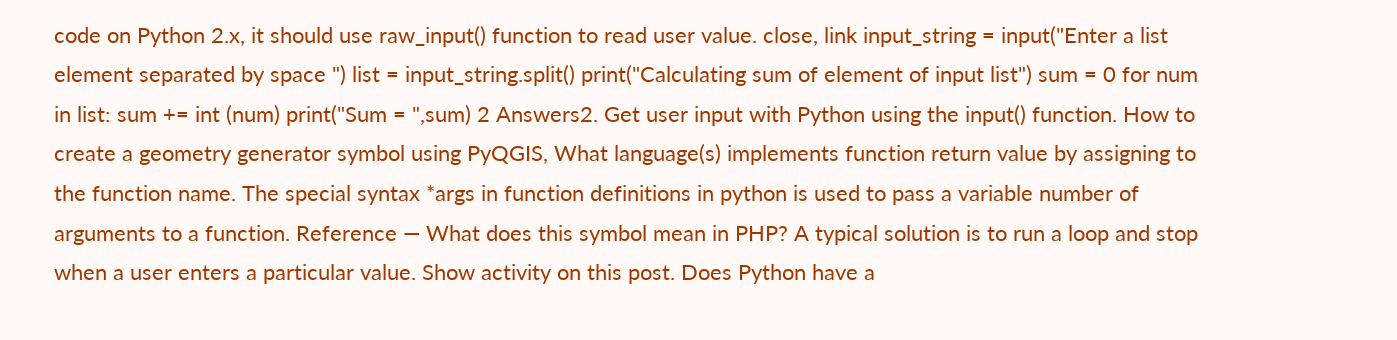code on Python 2.x, it should use raw_input() function to read user value. close, link input_string = input("Enter a list element separated by space ") list = input_string.split() print("Calculating sum of element of input list") sum = 0 for num in list: sum += int (num) print("Sum = ",sum) 2 Answers2. Get user input with Python using the input() function. How to create a geometry generator symbol using PyQGIS, What language(s) implements function return value by assigning to the function name. The special syntax *args in function definitions in python is used to pass a variable number of arguments to a function. Reference — What does this symbol mean in PHP? A typical solution is to run a loop and stop when a user enters a particular value. Show activity on this post. Does Python have a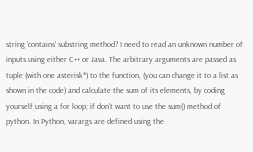string 'contains' substring method? I need to read an unknown number of inputs using either C++ or Java. The arbitrary arguments are passed as tuple (with one asterisk*) to the function, (you can change it to a list as shown in the code) and calculate the sum of its elements, by coding yourself using a for loop; if don't want to use the sum() method of python. In Python, varargs are defined using the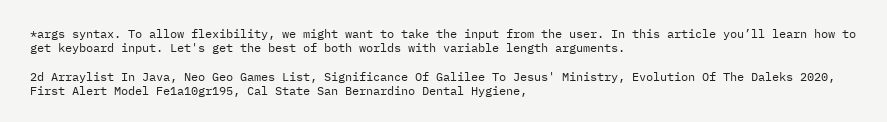*args syntax. To allow flexibility, we might want to take the input from the user. In this article you’ll learn how to get keyboard input. Let's get the best of both worlds with variable length arguments.

2d Arraylist In Java, Neo Geo Games List, Significance Of Galilee To Jesus' Ministry, Evolution Of The Daleks 2020, First Alert Model Fe1a10gr195, Cal State San Bernardino Dental Hygiene,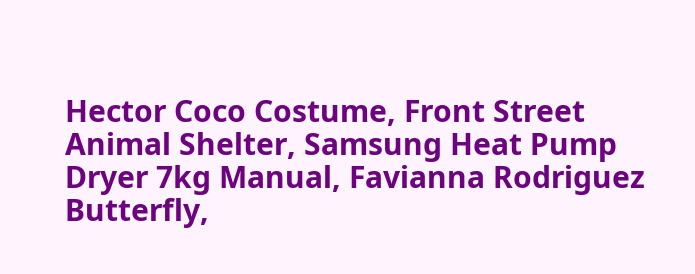Hector Coco Costume, Front Street Animal Shelter, Samsung Heat Pump Dryer 7kg Manual, Favianna Rodriguez Butterfly,